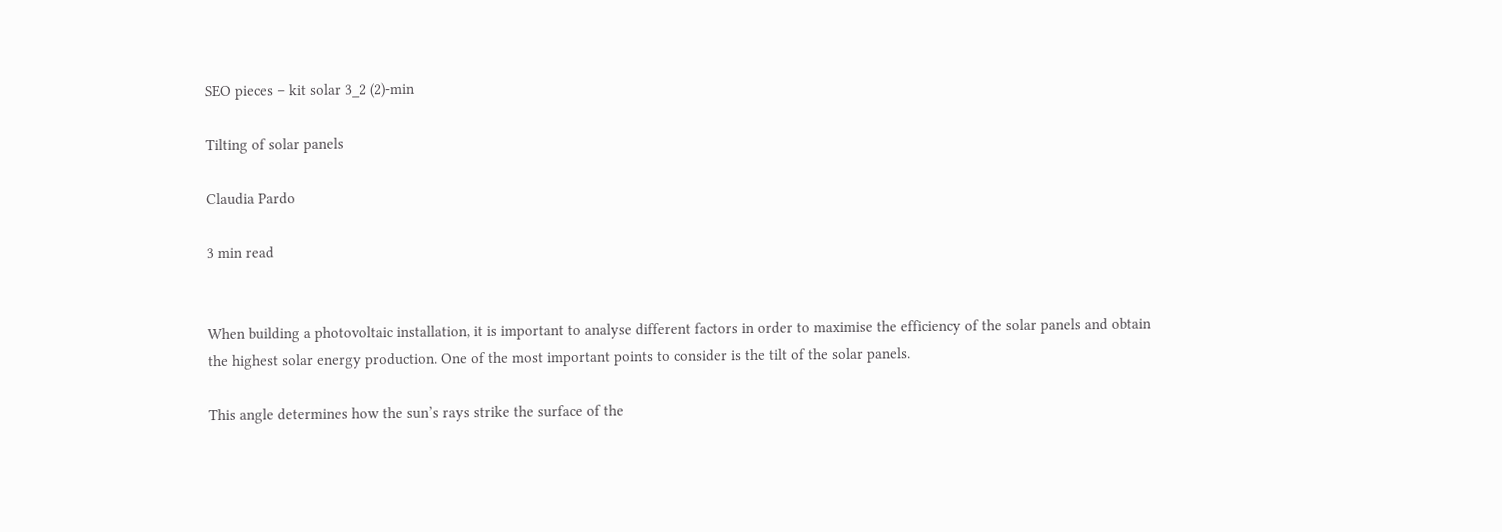SEO pieces – kit solar 3_2 (2)-min

Tilting of solar panels

Claudia Pardo

3 min read


When building a photovoltaic installation, it is important to analyse different factors in order to maximise the efficiency of the solar panels and obtain the highest solar energy production. One of the most important points to consider is the tilt of the solar panels.

This angle determines how the sun’s rays strike the surface of the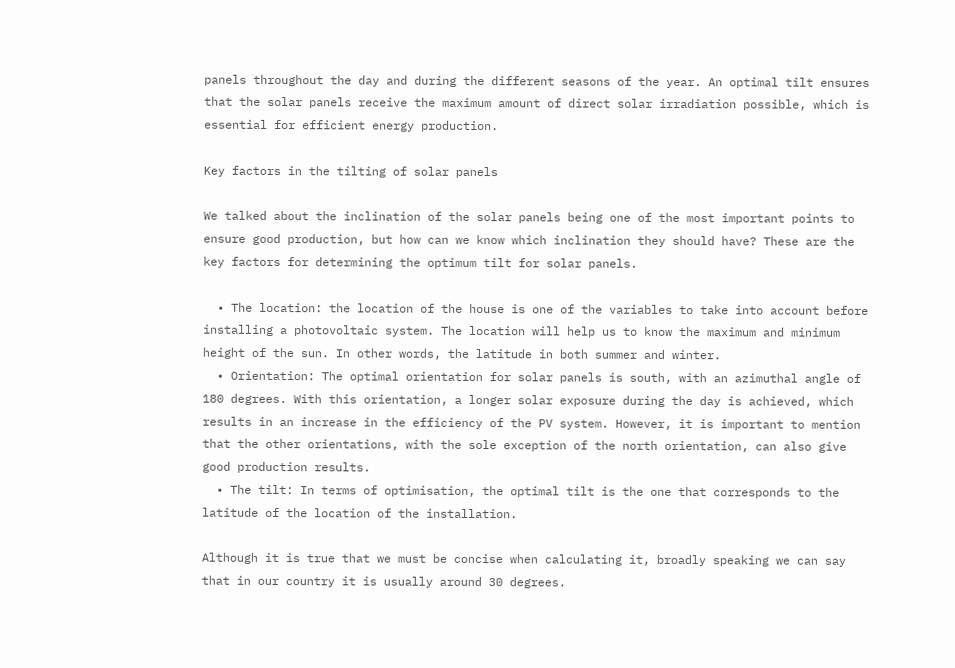panels throughout the day and during the different seasons of the year. An optimal tilt ensures that the solar panels receive the maximum amount of direct solar irradiation possible, which is essential for efficient energy production.

Key factors in the tilting of solar panels

We talked about the inclination of the solar panels being one of the most important points to ensure good production, but how can we know which inclination they should have? These are the key factors for determining the optimum tilt for solar panels.

  • The location: the location of the house is one of the variables to take into account before installing a photovoltaic system. The location will help us to know the maximum and minimum height of the sun. In other words, the latitude in both summer and winter.
  • Orientation: The optimal orientation for solar panels is south, with an azimuthal angle of 180 degrees. With this orientation, a longer solar exposure during the day is achieved, which results in an increase in the efficiency of the PV system. However, it is important to mention that the other orientations, with the sole exception of the north orientation, can also give good production results.
  • The tilt: In terms of optimisation, the optimal tilt is the one that corresponds to the latitude of the location of the installation.

Although it is true that we must be concise when calculating it, broadly speaking we can say that in our country it is usually around 30 degrees.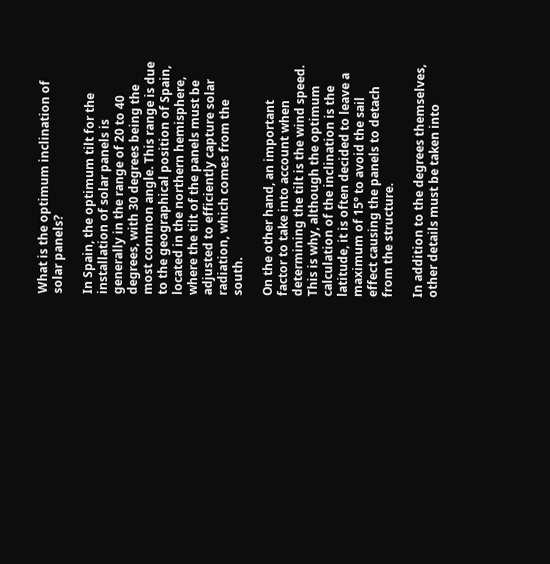What is the optimum inclination of solar panels?

In Spain, the optimum tilt for the installation of solar panels is generally in the range of 20 to 40 degrees, with 30 degrees being the most common angle. This range is due to the geographical position of Spain, located in the northern hemisphere, where the tilt of the panels must be adjusted to efficiently capture solar radiation, which comes from the south.

On the other hand, an important factor to take into account when determining the tilt is the wind speed. This is why, although the optimum calculation of the inclination is the latitude, it is often decided to leave a maximum of 15° to avoid the sail effect causing the panels to detach from the structure.

In addition to the degrees themselves, other details must be taken into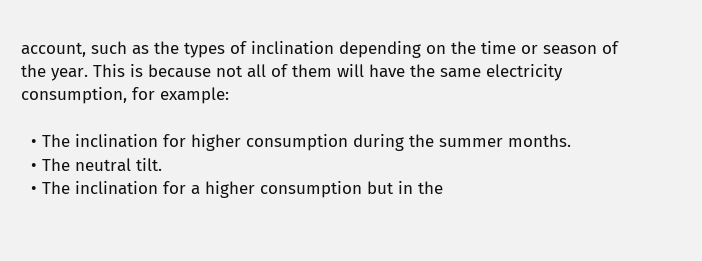account, such as the types of inclination depending on the time or season of the year. This is because not all of them will have the same electricity consumption, for example:

  • The inclination for higher consumption during the summer months.
  • The neutral tilt.
  • The inclination for a higher consumption but in the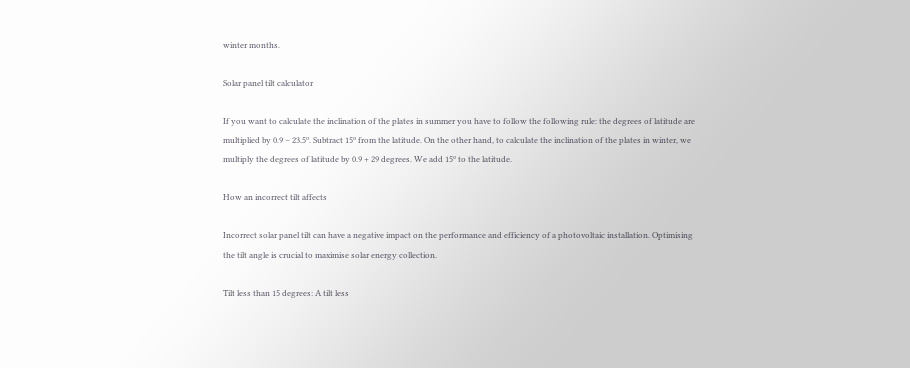winter months.

Solar panel tilt calculator

If you want to calculate the inclination of the plates in summer you have to follow the following rule: the degrees of latitude are multiplied by 0.9 – 23.5º. Subtract 15º from the latitude. On the other hand, to calculate the inclination of the plates in winter, we multiply the degrees of latitude by 0.9 + 29 degrees. We add 15º to the latitude.

How an incorrect tilt affects

Incorrect solar panel tilt can have a negative impact on the performance and efficiency of a photovoltaic installation. Optimising the tilt angle is crucial to maximise solar energy collection.

Tilt less than 15 degrees: A tilt less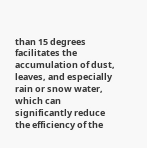than 15 degrees facilitates the accumulation of dust, leaves, and especially rain or snow water, which can significantly reduce the efficiency of the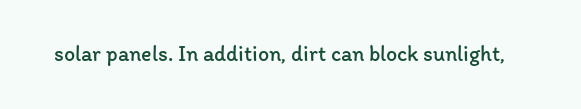solar panels. In addition, dirt can block sunlight,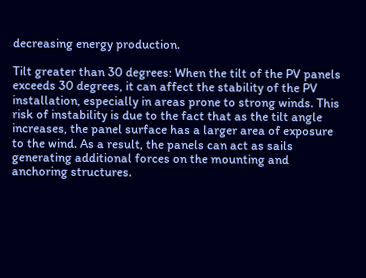decreasing energy production.

Tilt greater than 30 degrees: When the tilt of the PV panels exceeds 30 degrees, it can affect the stability of the PV installation, especially in areas prone to strong winds. This risk of instability is due to the fact that as the tilt angle increases, the panel surface has a larger area of exposure to the wind. As a result, the panels can act as sails generating additional forces on the mounting and anchoring structures.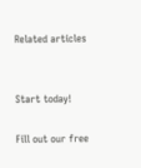Related articles


Start today!

Fill out our free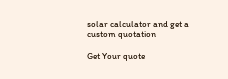solar calculator and get a custom quotation

Get Your quote